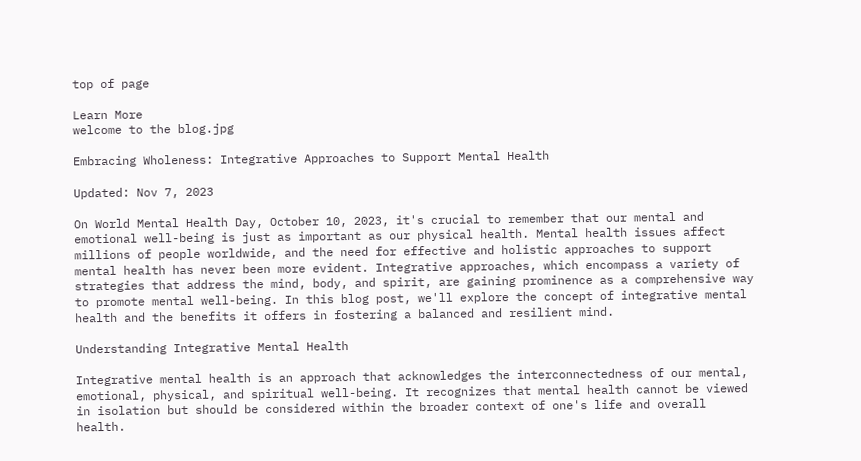top of page

Learn More
welcome to the blog.jpg

Embracing Wholeness: Integrative Approaches to Support Mental Health

Updated: Nov 7, 2023

On World Mental Health Day, October 10, 2023, it's crucial to remember that our mental and emotional well-being is just as important as our physical health. Mental health issues affect millions of people worldwide, and the need for effective and holistic approaches to support mental health has never been more evident. Integrative approaches, which encompass a variety of strategies that address the mind, body, and spirit, are gaining prominence as a comprehensive way to promote mental well-being. In this blog post, we'll explore the concept of integrative mental health and the benefits it offers in fostering a balanced and resilient mind.

Understanding Integrative Mental Health

Integrative mental health is an approach that acknowledges the interconnectedness of our mental, emotional, physical, and spiritual well-being. It recognizes that mental health cannot be viewed in isolation but should be considered within the broader context of one's life and overall health.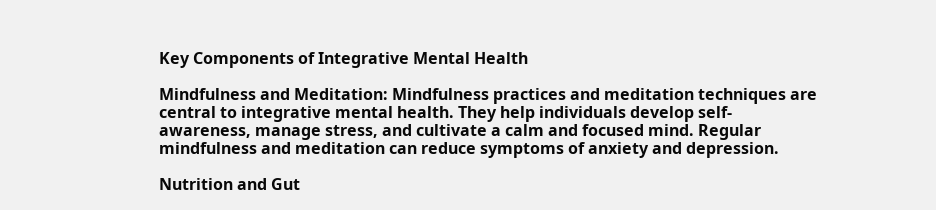Key Components of Integrative Mental Health

Mindfulness and Meditation: Mindfulness practices and meditation techniques are central to integrative mental health. They help individuals develop self-awareness, manage stress, and cultivate a calm and focused mind. Regular mindfulness and meditation can reduce symptoms of anxiety and depression.

Nutrition and Gut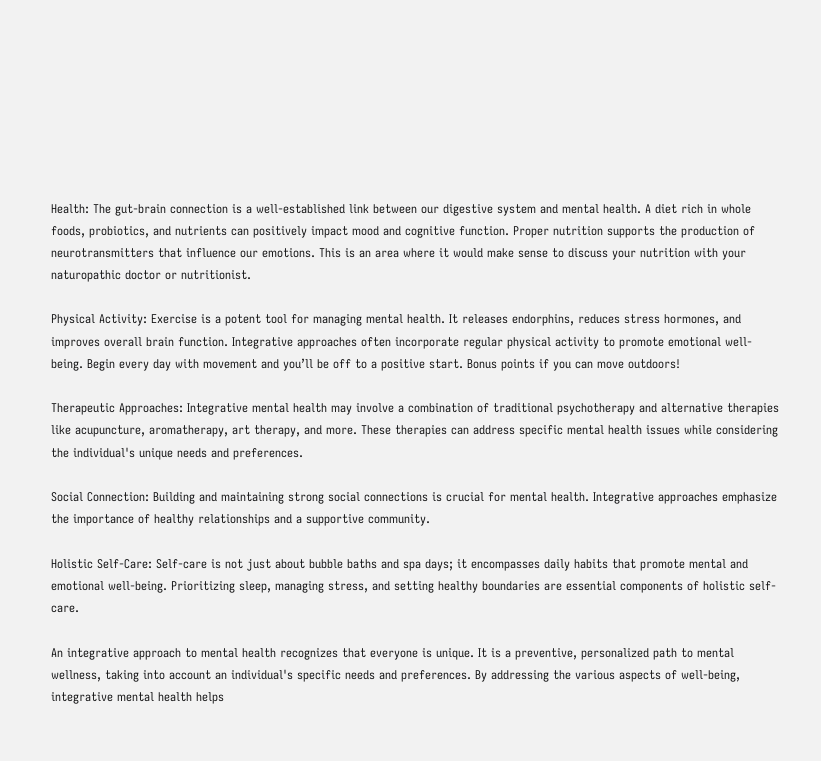Health: The gut-brain connection is a well-established link between our digestive system and mental health. A diet rich in whole foods, probiotics, and nutrients can positively impact mood and cognitive function. Proper nutrition supports the production of neurotransmitters that influence our emotions. This is an area where it would make sense to discuss your nutrition with your naturopathic doctor or nutritionist.

Physical Activity: Exercise is a potent tool for managing mental health. It releases endorphins, reduces stress hormones, and improves overall brain function. Integrative approaches often incorporate regular physical activity to promote emotional well-being. Begin every day with movement and you’ll be off to a positive start. Bonus points if you can move outdoors!

Therapeutic Approaches: Integrative mental health may involve a combination of traditional psychotherapy and alternative therapies like acupuncture, aromatherapy, art therapy, and more. These therapies can address specific mental health issues while considering the individual's unique needs and preferences.

Social Connection: Building and maintaining strong social connections is crucial for mental health. Integrative approaches emphasize the importance of healthy relationships and a supportive community.

Holistic Self-Care: Self-care is not just about bubble baths and spa days; it encompasses daily habits that promote mental and emotional well-being. Prioritizing sleep, managing stress, and setting healthy boundaries are essential components of holistic self-care.

An integrative approach to mental health recognizes that everyone is unique. It is a preventive, personalized path to mental wellness, taking into account an individual's specific needs and preferences. By addressing the various aspects of well-being, integrative mental health helps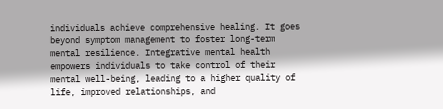individuals achieve comprehensive healing. It goes beyond symptom management to foster long-term mental resilience. Integrative mental health empowers individuals to take control of their mental well-being, leading to a higher quality of life, improved relationships, and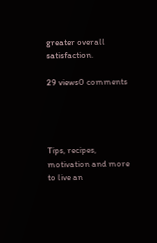greater overall satisfaction.

29 views0 comments




Tips, recipes, motivation and more to live an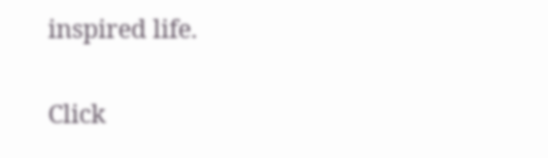inspired life.

Click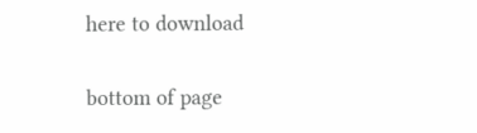here to download

bottom of page